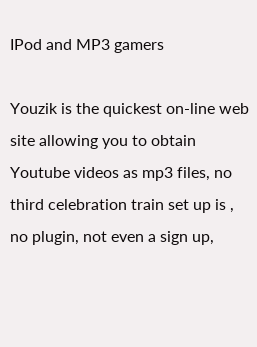IPod and MP3 gamers

Youzik is the quickest on-line web site allowing you to obtain Youtube videos as mp3 files, no third celebration train set up is , no plugin, not even a sign up,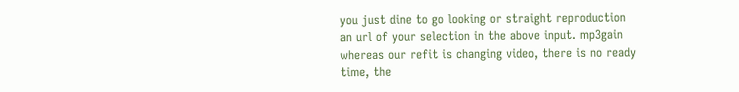you just dine to go looking or straight reproduction an url of your selection in the above input. mp3gain whereas our refit is changing video, there is no ready time, the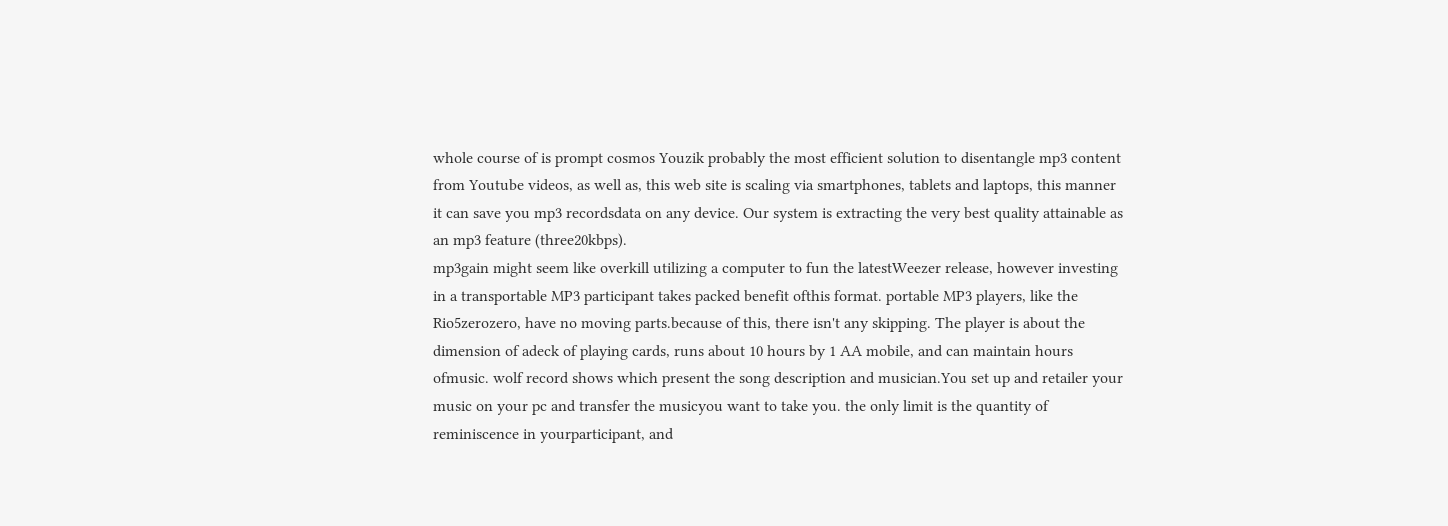whole course of is prompt cosmos Youzik probably the most efficient solution to disentangle mp3 content from Youtube videos, as well as, this web site is scaling via smartphones, tablets and laptops, this manner it can save you mp3 recordsdata on any device. Our system is extracting the very best quality attainable as an mp3 feature (three20kbps).
mp3gain might seem like overkill utilizing a computer to fun the latestWeezer release, however investing in a transportable MP3 participant takes packed benefit ofthis format. portable MP3 players, like the Rio5zerozero, have no moving parts.because of this, there isn't any skipping. The player is about the dimension of adeck of playing cards, runs about 10 hours by 1 AA mobile, and can maintain hours ofmusic. wolf record shows which present the song description and musician.You set up and retailer your music on your pc and transfer the musicyou want to take you. the only limit is the quantity of reminiscence in yourparticipant, and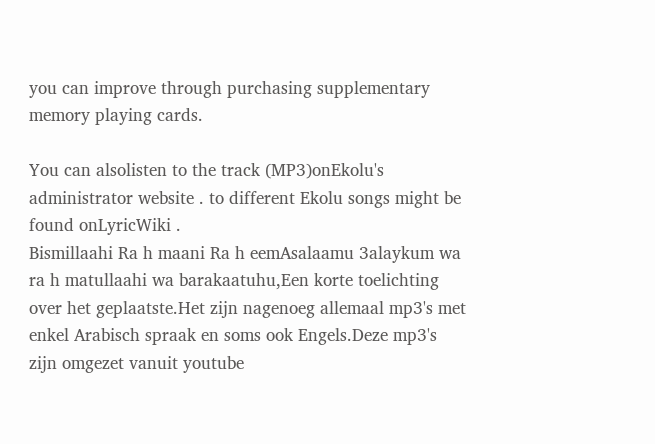you can improve through purchasing supplementary memory playing cards.

You can alsolisten to the track (MP3)onEkolu's administrator website . to different Ekolu songs might be found onLyricWiki .
Bismillaahi Ra h maani Ra h eemAsalaamu 3alaykum wa ra h matullaahi wa barakaatuhu,Een korte toelichting over het geplaatste.Het zijn nagenoeg allemaal mp3's met enkel Arabisch spraak en soms ook Engels.Deze mp3's zijn omgezet vanuit youtube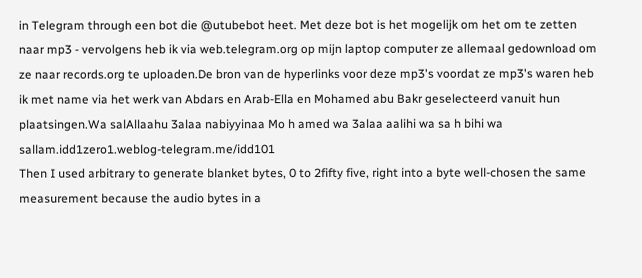in Telegram through een bot die @utubebot heet. Met deze bot is het mogelijk om het om te zetten naar mp3 - vervolgens heb ik via web.telegram.org op mijn laptop computer ze allemaal gedownload om ze naar records.org te uploaden.De bron van de hyperlinks voor deze mp3's voordat ze mp3's waren heb ik met name via het werk van Abdars en Arab-Ella en Mohamed abu Bakr geselecteerd vanuit hun plaatsingen.Wa salAllaahu 3alaa nabiyyinaa Mo h amed wa 3alaa aalihi wa sa h bihi wa sallam.idd1zero1.weblog-telegram.me/idd101
Then I used arbitrary to generate blanket bytes, 0 to 2fifty five, right into a byte well-chosen the same measurement because the audio bytes in a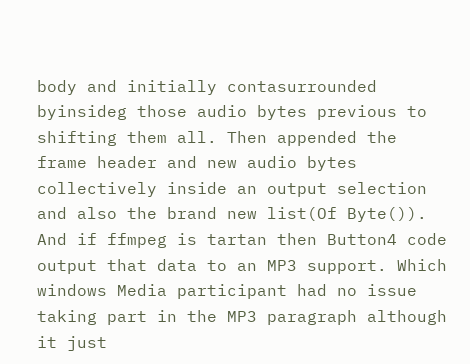body and initially contasurrounded byinsideg those audio bytes previous to shifting them all. Then appended the frame header and new audio bytes collectively inside an output selection and also the brand new list(Of Byte()). And if ffmpeg is tartan then Button4 code output that data to an MP3 support. Which windows Media participant had no issue taking part in the MP3 paragraph although it just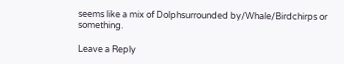seems like a mix of Dolphsurrounded by/Whale/Birdchirps or something.

Leave a Reply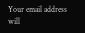Your email address will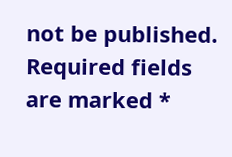not be published. Required fields are marked *